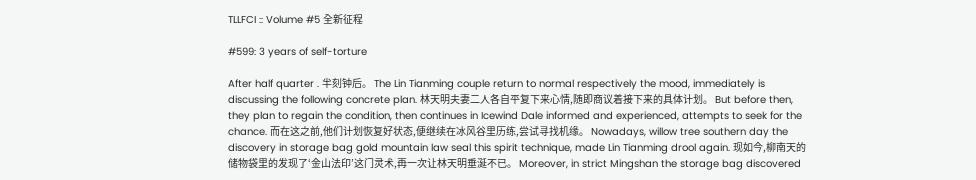TLLFCI :: Volume #5 全新征程

#599: 3 years of self-torture

After half quarter . 半刻钟后。 The Lin Tianming couple return to normal respectively the mood, immediately is discussing the following concrete plan. 林天明夫妻二人各自平复下来心情,随即商议着接下来的具体计划。 But before then, they plan to regain the condition, then continues in Icewind Dale informed and experienced, attempts to seek for the chance. 而在这之前,他们计划恢复好状态,便继续在冰风谷里历练,尝试寻找机缘。 Nowadays, willow tree southern day the discovery in storage bag gold mountain law seal this spirit technique, made Lin Tianming drool again. 现如今,柳南天的储物袋里的发现了‘金山法印’这门灵术,再一次让林天明垂涎不已。 Moreover, in strict Mingshan the storage bag discovered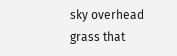sky overhead grass that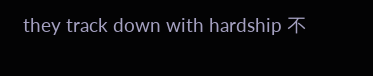they track down with hardship 不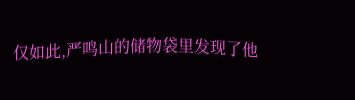仅如此,严鸣山的储物袋里发现了他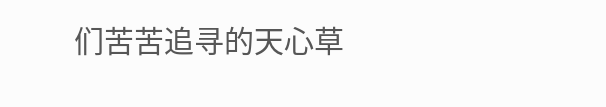们苦苦追寻的天心草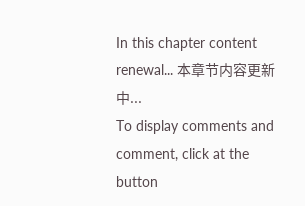In this chapter content renewal... 本章节内容更新中...
To display comments and comment, click at the button